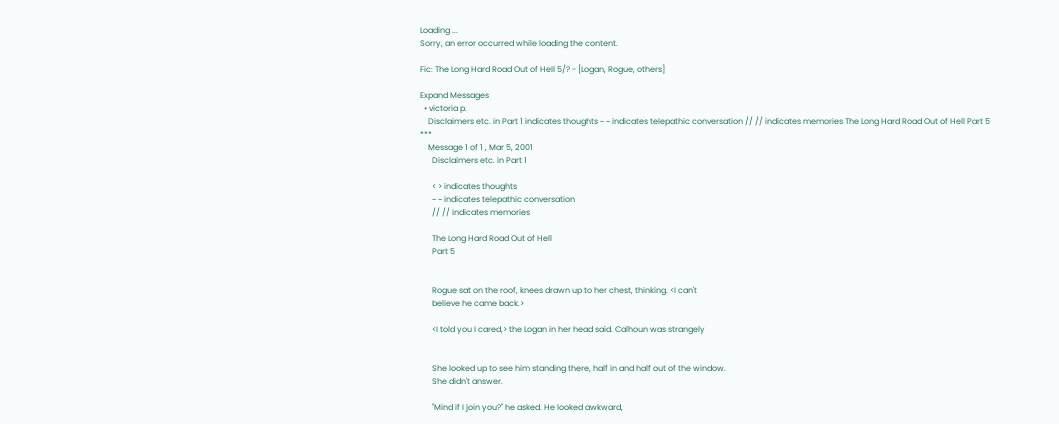Loading ...
Sorry, an error occurred while loading the content.

Fic: The Long Hard Road Out of Hell 5/? - [Logan, Rogue, others]

Expand Messages
  • victoria p.
    Disclaimers etc. in Part 1 indicates thoughts ~ ~ indicates telepathic conversation // // indicates memories The Long Hard Road Out of Hell Part 5 ***
    Message 1 of 1 , Mar 5, 2001
      Disclaimers etc. in Part 1

      < > indicates thoughts
      ~ ~ indicates telepathic conversation
      // // indicates memories

      The Long Hard Road Out of Hell
      Part 5


      Rogue sat on the roof, knees drawn up to her chest, thinking. <I can't
      believe he came back.>

      <I told you I cared,> the Logan in her head said. Calhoun was strangely


      She looked up to see him standing there, half in and half out of the window.
      She didn't answer.

      "Mind if I join you?" he asked. He looked awkward,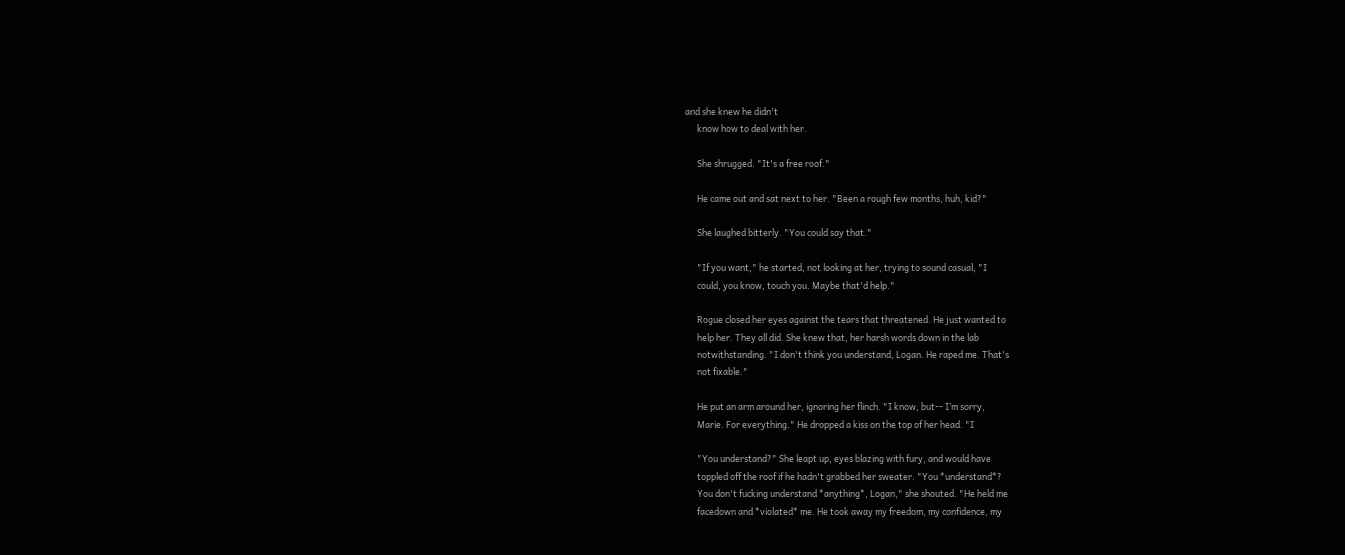and she knew he didn't
      know how to deal with her.

      She shrugged. "It's a free roof."

      He came out and sat next to her. "Been a rough few months, huh, kid?"

      She laughed bitterly. "You could say that."

      "If you want," he started, not looking at her, trying to sound casual, "I
      could, you know, touch you. Maybe that'd help."

      Rogue closed her eyes against the tears that threatened. He just wanted to
      help her. They all did. She knew that, her harsh words down in the lab
      notwithstanding. "I don't think you understand, Logan. He raped me. That's
      not fixable."

      He put an arm around her, ignoring her flinch. "I know, but-- I’m sorry,
      Marie. For everything." He dropped a kiss on the top of her head. "I

      "You understand?" She leapt up, eyes blazing with fury, and would have
      toppled off the roof if he hadn't grabbed her sweater. "You *understand*?
      You don't fucking understand *anything*, Logan," she shouted. "He held me
      facedown and *violated* me. He took away my freedom, my confidence, my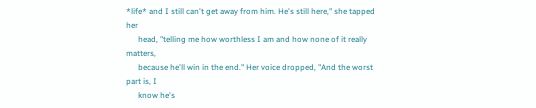*life* and I still can't get away from him. He's still here," she tapped her
      head, "telling me how worthless I am and how none of it really matters,
      because he'll win in the end." Her voice dropped, "And the worst part is, I
      know he's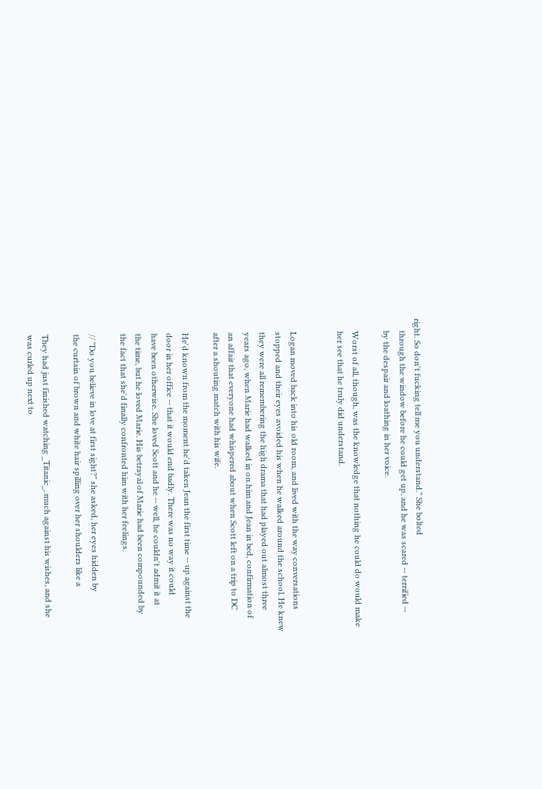right. So don't fucking tell me you understand." She bolted
      through the window before he could get up, and he was scared -- terrified --
      by the despair and loathing in her voice.

      Worst of all, though, was the knowledge that nothing he could do would make
      her see that he truly did understand.


      Logan moved back into his old room, and lived with the way conversations
      stopped and their eyes avoided his when he walked around the school. He knew
      they were all remembering the high drama that had played out almost three
      years ago, when Marie had walked in on him and Jean in bed, confirmation of
      an affair that everyone had whispered about when Scott left on a trip to DC
      after a shouting match with his wife.

      He'd known from the moment he'd taken Jean the first time -- up against the
      door in her office -- that it would end badly. There was no way it could
      have been otherwise. She loved Scott and he -- well, he couldn't admit it at
      the time, but he loved Marie. His betrayal of Marie had been compounded by
      the fact that she'd finally confronted him with her feelings.

      // "Do you believe in love at first sight?" she asked, her eyes hidden by
      the curtain of brown and white hair spilling over her shoulders like a

      They had just finished watching _Titanic_, much against his wishes, and she
      was curled up next to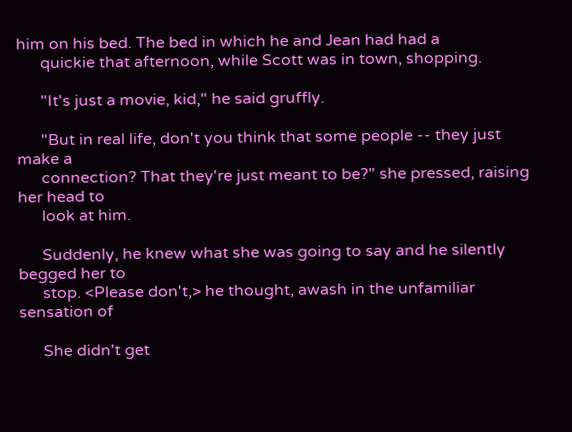him on his bed. The bed in which he and Jean had had a
      quickie that afternoon, while Scott was in town, shopping.

      "It's just a movie, kid," he said gruffly.

      "But in real life, don't you think that some people -- they just make a
      connection? That they're just meant to be?" she pressed, raising her head to
      look at him.

      Suddenly, he knew what she was going to say and he silently begged her to
      stop. <Please don't,> he thought, awash in the unfamiliar sensation of

      She didn't get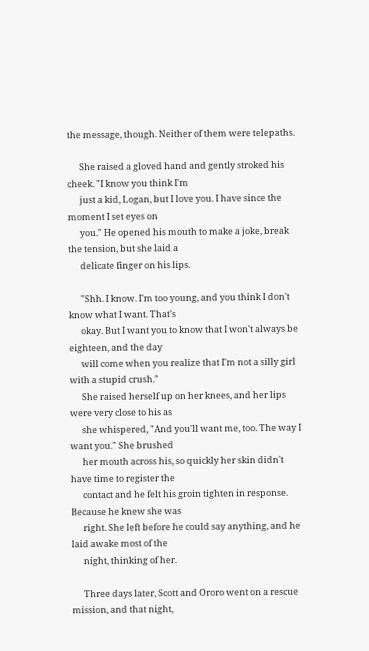the message, though. Neither of them were telepaths.

      She raised a gloved hand and gently stroked his cheek. "I know you think I'm
      just a kid, Logan, but I love you. I have since the moment I set eyes on
      you." He opened his mouth to make a joke, break the tension, but she laid a
      delicate finger on his lips.

      "Shh. I know. I'm too young, and you think I don't know what I want. That's
      okay. But I want you to know that I won't always be eighteen, and the day
      will come when you realize that I'm not a silly girl with a stupid crush."
      She raised herself up on her knees, and her lips were very close to his as
      she whispered, "And you'll want me, too. The way I want you." She brushed
      her mouth across his, so quickly her skin didn't have time to register the
      contact and he felt his groin tighten in response. Because he knew she was
      right. She left before he could say anything, and he laid awake most of the
      night, thinking of her.

      Three days later, Scott and Ororo went on a rescue mission, and that night,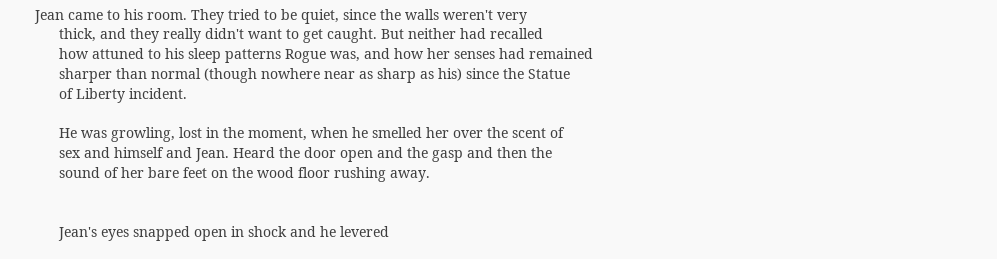Jean came to his room. They tried to be quiet, since the walls weren't very
      thick, and they really didn't want to get caught. But neither had recalled
      how attuned to his sleep patterns Rogue was, and how her senses had remained
      sharper than normal (though nowhere near as sharp as his) since the Statue
      of Liberty incident.

      He was growling, lost in the moment, when he smelled her over the scent of
      sex and himself and Jean. Heard the door open and the gasp and then the
      sound of her bare feet on the wood floor rushing away.


      Jean's eyes snapped open in shock and he levered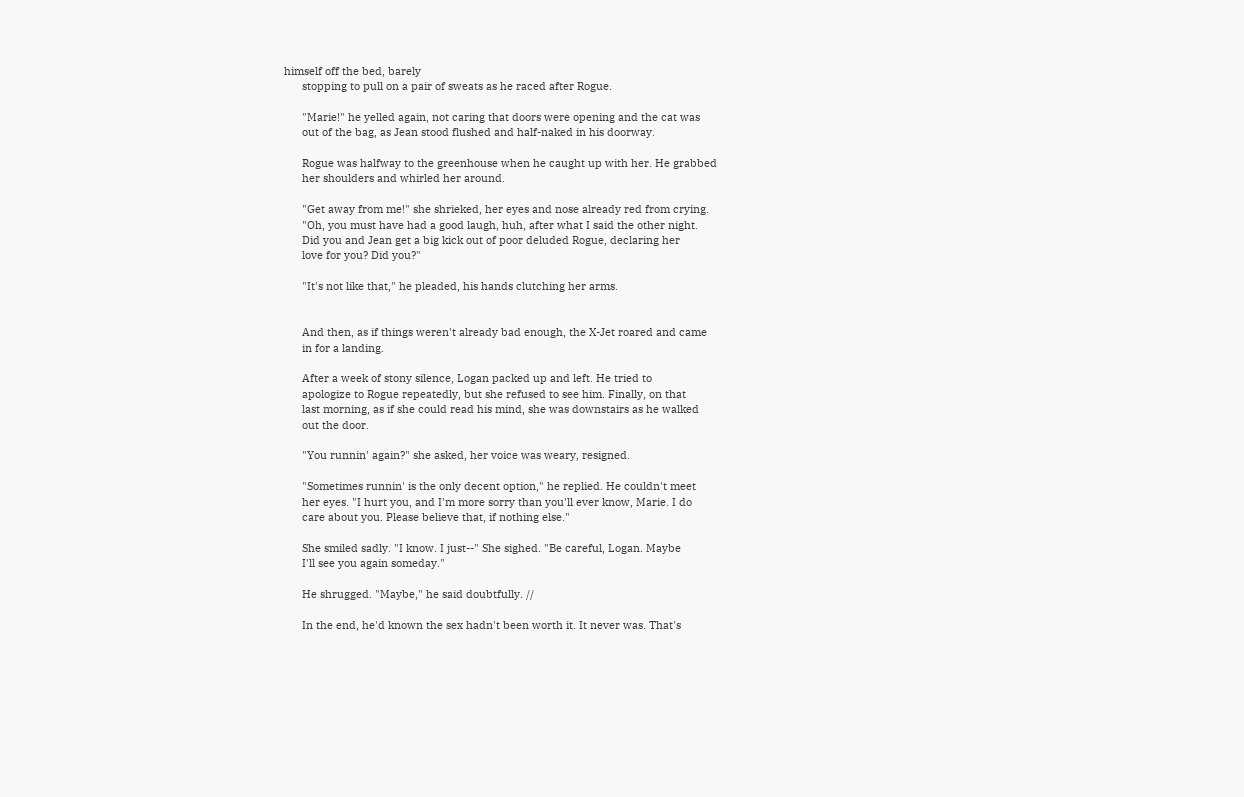himself off the bed, barely
      stopping to pull on a pair of sweats as he raced after Rogue.

      "Marie!" he yelled again, not caring that doors were opening and the cat was
      out of the bag, as Jean stood flushed and half-naked in his doorway.

      Rogue was halfway to the greenhouse when he caught up with her. He grabbed
      her shoulders and whirled her around.

      "Get away from me!" she shrieked, her eyes and nose already red from crying.
      "Oh, you must have had a good laugh, huh, after what I said the other night.
      Did you and Jean get a big kick out of poor deluded Rogue, declaring her
      love for you? Did you?"

      "It's not like that," he pleaded, his hands clutching her arms.


      And then, as if things weren't already bad enough, the X-Jet roared and came
      in for a landing.

      After a week of stony silence, Logan packed up and left. He tried to
      apologize to Rogue repeatedly, but she refused to see him. Finally, on that
      last morning, as if she could read his mind, she was downstairs as he walked
      out the door.

      "You runnin' again?" she asked, her voice was weary, resigned.

      "Sometimes runnin' is the only decent option," he replied. He couldn't meet
      her eyes. "I hurt you, and I'm more sorry than you'll ever know, Marie. I do
      care about you. Please believe that, if nothing else."

      She smiled sadly. "I know. I just--" She sighed. "Be careful, Logan. Maybe
      I'll see you again someday."

      He shrugged. "Maybe," he said doubtfully. //

      In the end, he'd known the sex hadn't been worth it. It never was. That's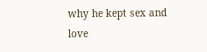why he kept sex and love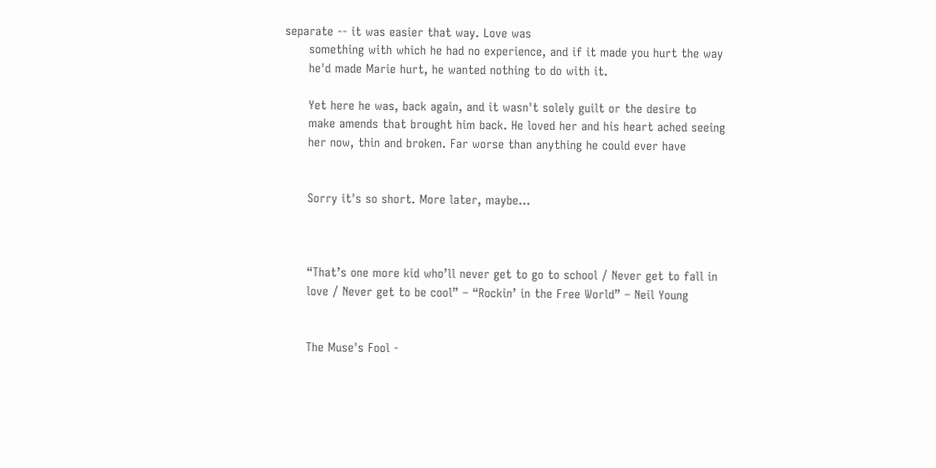separate -- it was easier that way. Love was
      something with which he had no experience, and if it made you hurt the way
      he'd made Marie hurt, he wanted nothing to do with it.

      Yet here he was, back again, and it wasn't solely guilt or the desire to
      make amends that brought him back. He loved her and his heart ached seeing
      her now, thin and broken. Far worse than anything he could ever have


      Sorry it's so short. More later, maybe...



      “That’s one more kid who’ll never get to go to school / Never get to fall in
      love / Never get to be cool” – “Rockin’ in the Free World” – Neil Young


      The Muse's Fool -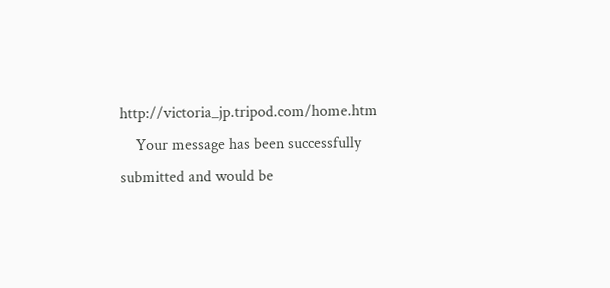http://victoria_jp.tripod.com/home.htm
    Your message has been successfully submitted and would be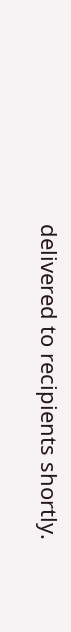delivered to recipients shortly.